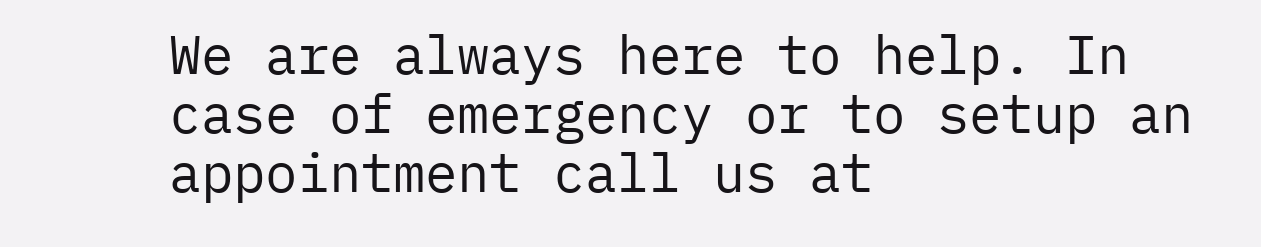We are always here to help. In case of emergency or to setup an appointment call us at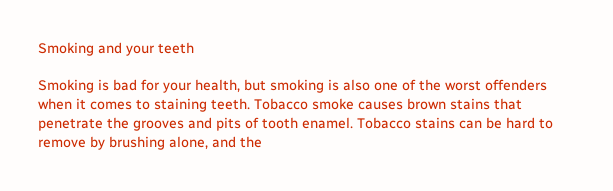Smoking and your teeth

Smoking is bad for your health, but smoking is also one of the worst offenders when it comes to staining teeth. Tobacco smoke causes brown stains that penetrate the grooves and pits of tooth enamel. Tobacco stains can be hard to remove by brushing alone, and the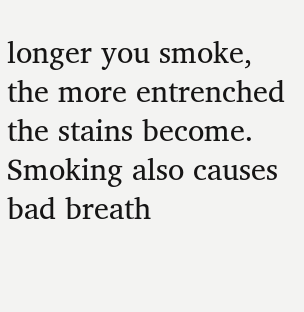longer you smoke, the more entrenched the stains become. Smoking also causes bad breath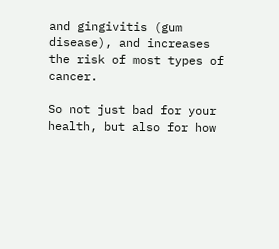and gingivitis (gum disease), and increases the risk of most types of cancer.

So not just bad for your health, but also for how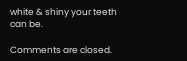white & shiny your teeth can be.

Comments are closed.